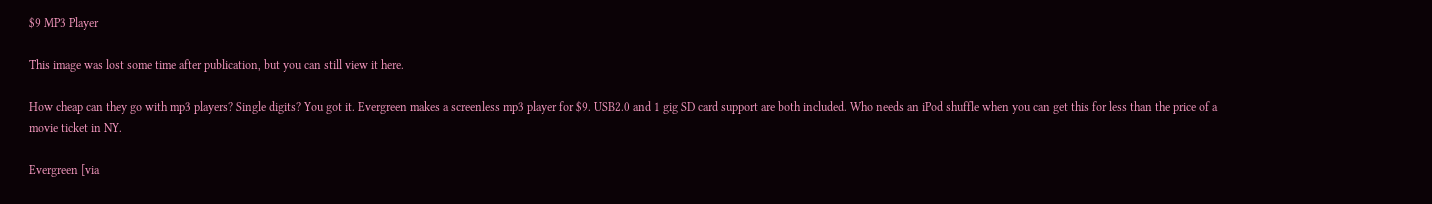$9 MP3 Player

This image was lost some time after publication, but you can still view it here.

How cheap can they go with mp3 players? Single digits? You got it. Evergreen makes a screenless mp3 player for $9. USB2.0 and 1 gig SD card support are both included. Who needs an iPod shuffle when you can get this for less than the price of a movie ticket in NY.

Evergreen [via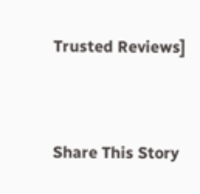Trusted Reviews]


Share This Story